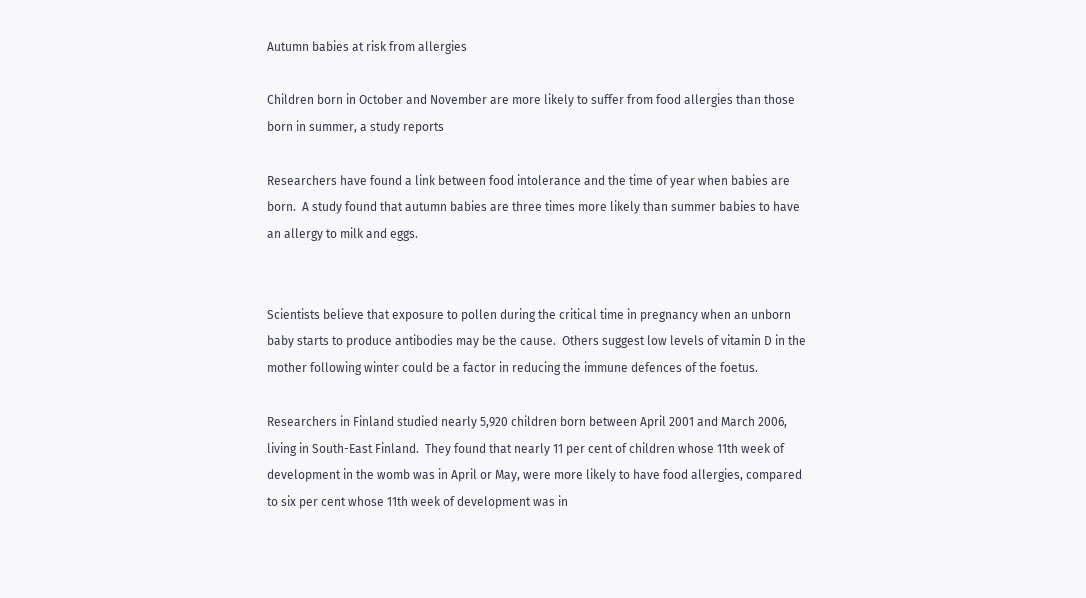Autumn babies at risk from allergies

Children born in October and November are more likely to suffer from food allergies than those born in summer, a study reports

Researchers have found a link between food intolerance and the time of year when babies are born.  A study found that autumn babies are three times more likely than summer babies to have an allergy to milk and eggs.


Scientists believe that exposure to pollen during the critical time in pregnancy when an unborn baby starts to produce antibodies may be the cause.  Others suggest low levels of vitamin D in the mother following winter could be a factor in reducing the immune defences of the foetus.

Researchers in Finland studied nearly 5,920 children born between April 2001 and March 2006, living in South-East Finland.  They found that nearly 11 per cent of children whose 11th week of development in the womb was in April or May, were more likely to have food allergies, compared to six per cent whose 11th week of development was in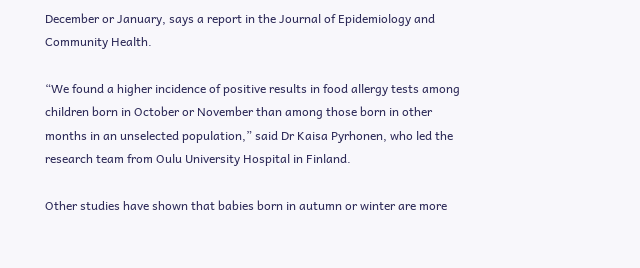December or January, says a report in the Journal of Epidemiology and Community Health.

“We found a higher incidence of positive results in food allergy tests among children born in October or November than among those born in other months in an unselected population,” said Dr Kaisa Pyrhonen, who led the research team from Oulu University Hospital in Finland.

Other studies have shown that babies born in autumn or winter are more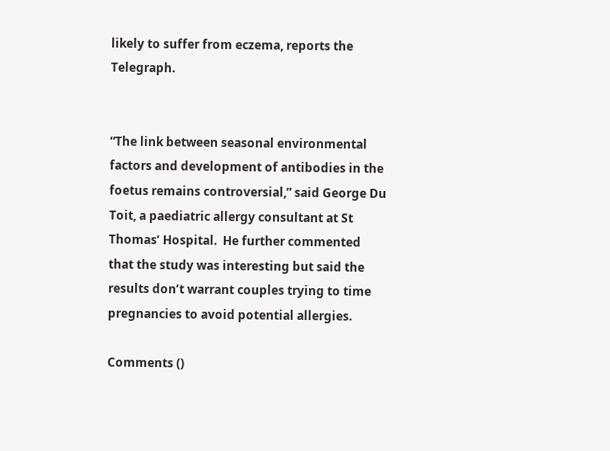likely to suffer from eczema, reports the Telegraph.


“The link between seasonal environmental factors and development of antibodies in the foetus remains controversial,” said George Du Toit, a paediatric allergy consultant at St Thomas’ Hospital.  He further commented that the study was interesting but said the results don’t warrant couples trying to time pregnancies to avoid potential allergies.

Comments ()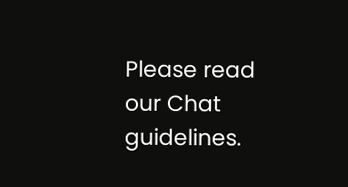Please read our Chat guidelines.